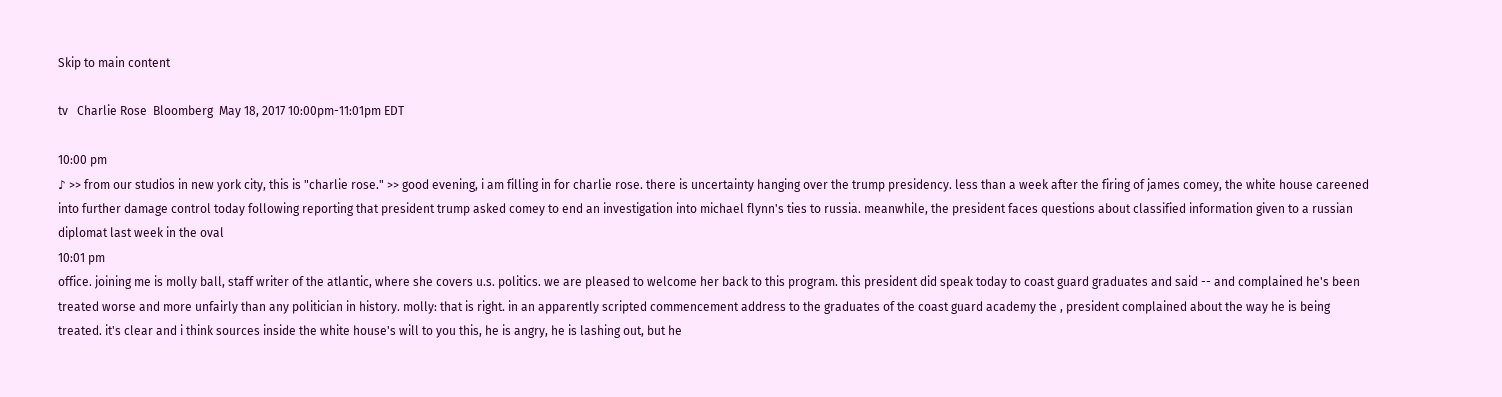Skip to main content

tv   Charlie Rose  Bloomberg  May 18, 2017 10:00pm-11:01pm EDT

10:00 pm
♪ >> from our studios in new york city, this is "charlie rose." >> good evening, i am filling in for charlie rose. there is uncertainty hanging over the trump presidency. less than a week after the firing of james comey, the white house careened into further damage control today following reporting that president trump asked comey to end an investigation into michael flynn's ties to russia. meanwhile, the president faces questions about classified information given to a russian diplomat last week in the oval
10:01 pm
office. joining me is molly ball, staff writer of the atlantic, where she covers u.s. politics. we are pleased to welcome her back to this program. this president did speak today to coast guard graduates and said -- and complained he's been treated worse and more unfairly than any politician in history. molly: that is right. in an apparently scripted commencement address to the graduates of the coast guard academy the , president complained about the way he is being treated. it's clear and i think sources inside the white house's will to you this, he is angry, he is lashing out, but he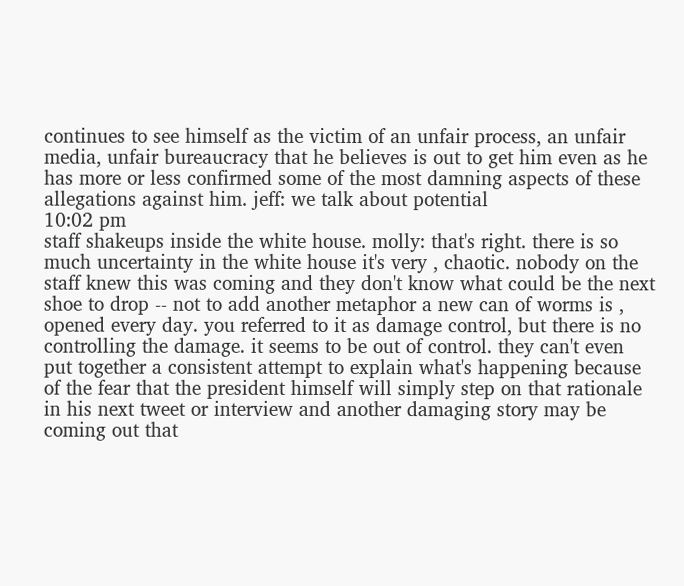continues to see himself as the victim of an unfair process, an unfair media, unfair bureaucracy that he believes is out to get him even as he has more or less confirmed some of the most damning aspects of these allegations against him. jeff: we talk about potential
10:02 pm
staff shakeups inside the white house. molly: that's right. there is so much uncertainty in the white house it's very , chaotic. nobody on the staff knew this was coming and they don't know what could be the next shoe to drop -- not to add another metaphor a new can of worms is , opened every day. you referred to it as damage control, but there is no controlling the damage. it seems to be out of control. they can't even put together a consistent attempt to explain what's happening because of the fear that the president himself will simply step on that rationale in his next tweet or interview and another damaging story may be coming out that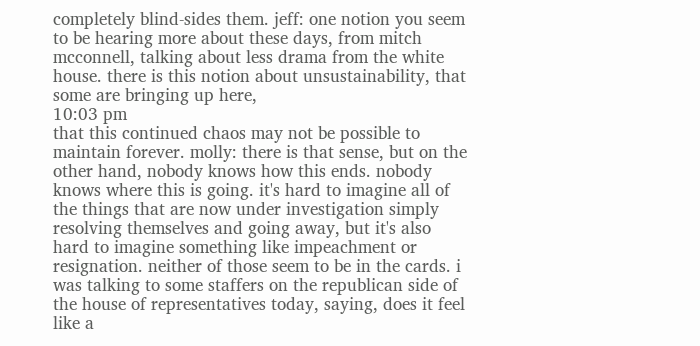completely blind-sides them. jeff: one notion you seem to be hearing more about these days, from mitch mcconnell, talking about less drama from the white house. there is this notion about unsustainability, that some are bringing up here,
10:03 pm
that this continued chaos may not be possible to maintain forever. molly: there is that sense, but on the other hand, nobody knows how this ends. nobody knows where this is going. it's hard to imagine all of the things that are now under investigation simply resolving themselves and going away, but it's also hard to imagine something like impeachment or resignation. neither of those seem to be in the cards. i was talking to some staffers on the republican side of the house of representatives today, saying, does it feel like a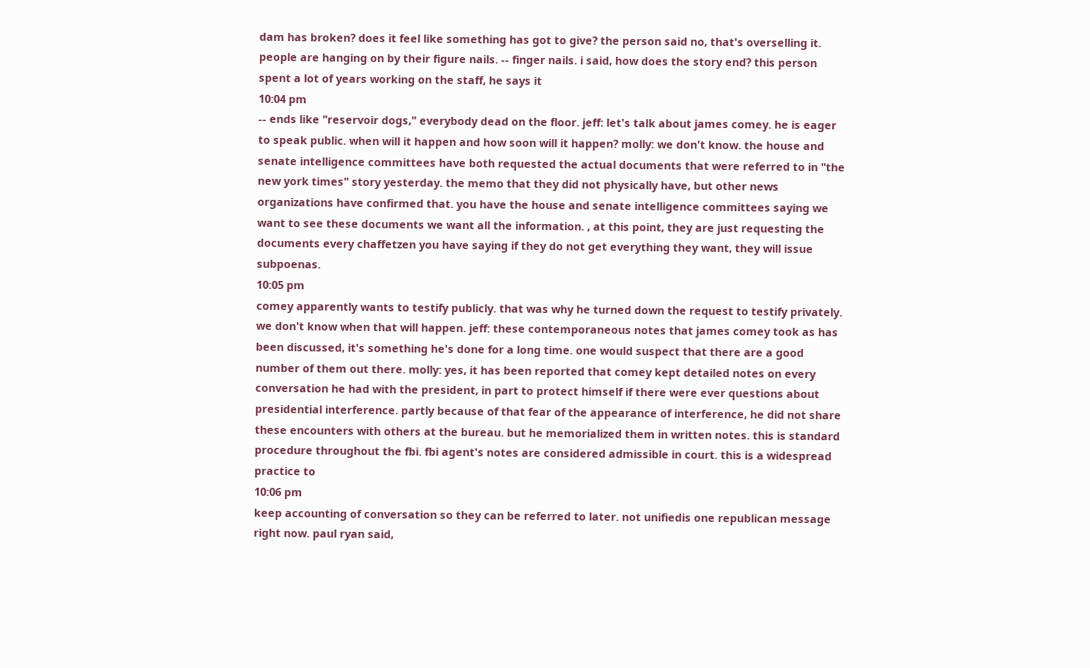dam has broken? does it feel like something has got to give? the person said no, that's overselling it. people are hanging on by their figure nails. -- finger nails. i said, how does the story end? this person spent a lot of years working on the staff, he says it
10:04 pm
-- ends like "reservoir dogs," everybody dead on the floor. jeff: let's talk about james comey. he is eager to speak public. when will it happen and how soon will it happen? molly: we don't know. the house and senate intelligence committees have both requested the actual documents that were referred to in "the new york times" story yesterday. the memo that they did not physically have, but other news organizations have confirmed that. you have the house and senate intelligence committees saying we want to see these documents we want all the information. , at this point, they are just requesting the documents every chaffetzen you have saying if they do not get everything they want, they will issue subpoenas.
10:05 pm
comey apparently wants to testify publicly. that was why he turned down the request to testify privately. we don't know when that will happen. jeff: these contemporaneous notes that james comey took as has been discussed, it's something he's done for a long time. one would suspect that there are a good number of them out there. molly: yes, it has been reported that comey kept detailed notes on every conversation he had with the president, in part to protect himself if there were ever questions about presidential interference. partly because of that fear of the appearance of interference, he did not share these encounters with others at the bureau. but he memorialized them in written notes. this is standard procedure throughout the fbi. fbi agent's notes are considered admissible in court. this is a widespread practice to
10:06 pm
keep accounting of conversation so they can be referred to later. not unifiedis one republican message right now. paul ryan said,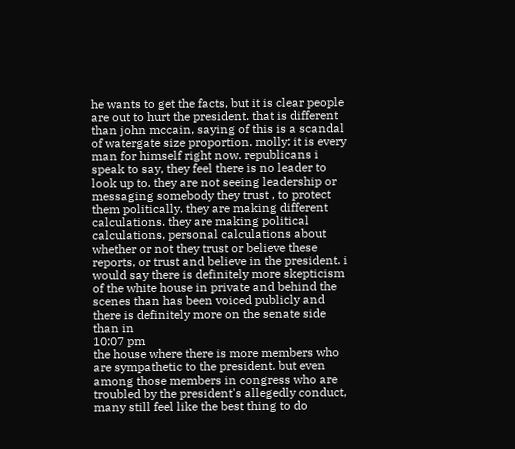he wants to get the facts, but it is clear people are out to hurt the president. that is different than john mccain, saying of this is a scandal of watergate size proportion. molly: it is every man for himself right now. republicans i speak to say, they feel there is no leader to look up to. they are not seeing leadership or messaging somebody they trust , to protect them politically. they are making different calculations. they are making political calculations, personal calculations about whether or not they trust or believe these reports, or trust and believe in the president. i would say there is definitely more skepticism of the white house in private and behind the scenes than has been voiced publicly and there is definitely more on the senate side than in
10:07 pm
the house where there is more members who are sympathetic to the president. but even among those members in congress who are troubled by the president's allegedly conduct, many still feel like the best thing to do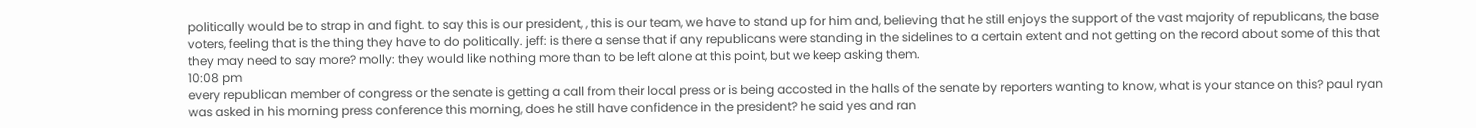politically would be to strap in and fight. to say this is our president, , this is our team, we have to stand up for him and, believing that he still enjoys the support of the vast majority of republicans, the base voters, feeling that is the thing they have to do politically. jeff: is there a sense that if any republicans were standing in the sidelines to a certain extent and not getting on the record about some of this that they may need to say more? molly: they would like nothing more than to be left alone at this point, but we keep asking them.
10:08 pm
every republican member of congress or the senate is getting a call from their local press or is being accosted in the halls of the senate by reporters wanting to know, what is your stance on this? paul ryan was asked in his morning press conference this morning, does he still have confidence in the president? he said yes and ran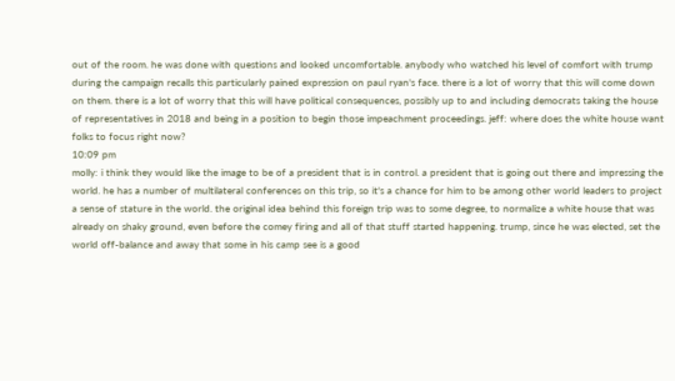out of the room. he was done with questions and looked uncomfortable. anybody who watched his level of comfort with trump during the campaign recalls this particularly pained expression on paul ryan's face. there is a lot of worry that this will come down on them. there is a lot of worry that this will have political consequences, possibly up to and including democrats taking the house of representatives in 2018 and being in a position to begin those impeachment proceedings. jeff: where does the white house want folks to focus right now?
10:09 pm
molly: i think they would like the image to be of a president that is in control. a president that is going out there and impressing the world. he has a number of multilateral conferences on this trip, so it's a chance for him to be among other world leaders to project a sense of stature in the world. the original idea behind this foreign trip was to some degree, to normalize a white house that was already on shaky ground, even before the comey firing and all of that stuff started happening. trump, since he was elected, set the world off-balance and away that some in his camp see is a good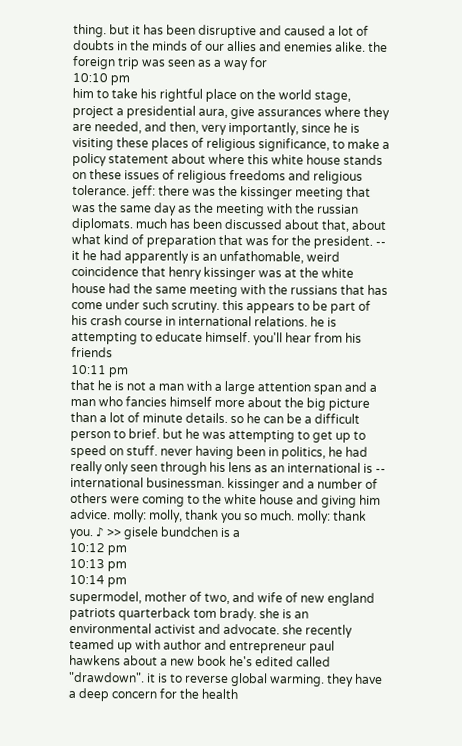thing. but it has been disruptive and caused a lot of doubts in the minds of our allies and enemies alike. the foreign trip was seen as a way for
10:10 pm
him to take his rightful place on the world stage, project a presidential aura, give assurances where they are needed, and then, very importantly, since he is visiting these places of religious significance, to make a policy statement about where this white house stands on these issues of religious freedoms and religious tolerance. jeff: there was the kissinger meeting that was the same day as the meeting with the russian diplomats. much has been discussed about that, about what kind of preparation that was for the president. -- it he had apparently is an unfathomable, weird coincidence that henry kissinger was at the white house had the same meeting with the russians that has come under such scrutiny. this appears to be part of his crash course in international relations. he is attempting to educate himself. you'll hear from his friends
10:11 pm
that he is not a man with a large attention span and a man who fancies himself more about the big picture than a lot of minute details. so he can be a difficult person to brief. but he was attempting to get up to speed on stuff. never having been in politics, he had really only seen through his lens as an international is -- international businessman. kissinger and a number of others were coming to the white house and giving him advice. molly: molly, thank you so much. molly: thank you. ♪ >> gisele bundchen is a
10:12 pm
10:13 pm
10:14 pm
supermodel, mother of two, and wife of new england patriots quarterback tom brady. she is an environmental activist and advocate. she recently teamed up with author and entrepreneur paul hawkens about a new book he's edited called "drawdown". it is to reverse global warming. they have a deep concern for the health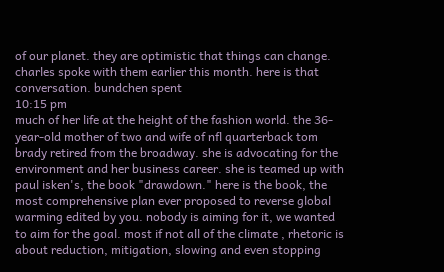of our planet. they are optimistic that things can change. charles spoke with them earlier this month. here is that conversation. bundchen spent
10:15 pm
much of her life at the height of the fashion world. the 36-year-old mother of two and wife of nfl quarterback tom brady retired from the broadway. she is advocating for the environment and her business career. she is teamed up with paul isken's, the book "drawdown." here is the book, the most comprehensive plan ever proposed to reverse global warming edited by you. nobody is aiming for it, we wanted to aim for the goal. most if not all of the climate , rhetoric is about reduction, mitigation, slowing and even stopping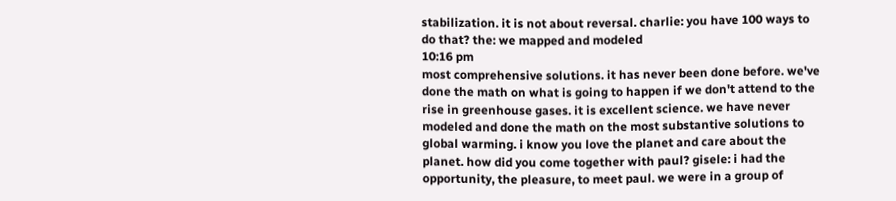stabilization. it is not about reversal. charlie: you have 100 ways to do that? the: we mapped and modeled
10:16 pm
most comprehensive solutions. it has never been done before. we've done the math on what is going to happen if we don't attend to the rise in greenhouse gases. it is excellent science. we have never modeled and done the math on the most substantive solutions to global warming. i know you love the planet and care about the planet. how did you come together with paul? gisele: i had the opportunity, the pleasure, to meet paul. we were in a group of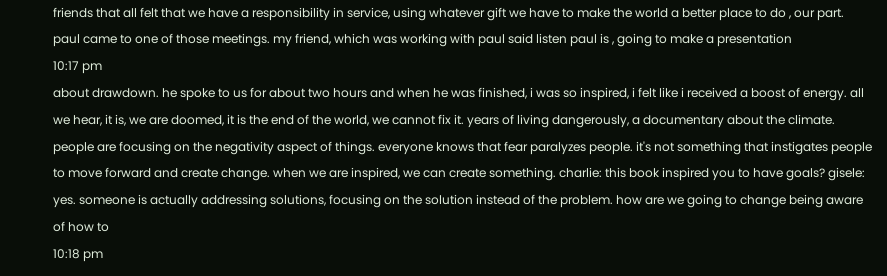friends that all felt that we have a responsibility in service, using whatever gift we have to make the world a better place to do , our part. paul came to one of those meetings. my friend, which was working with paul said listen paul is , going to make a presentation
10:17 pm
about drawdown. he spoke to us for about two hours and when he was finished, i was so inspired, i felt like i received a boost of energy. all we hear, it is, we are doomed, it is the end of the world, we cannot fix it. years of living dangerously, a documentary about the climate. people are focusing on the negativity aspect of things. everyone knows that fear paralyzes people. it's not something that instigates people to move forward and create change. when we are inspired, we can create something. charlie: this book inspired you to have goals? gisele: yes. someone is actually addressing solutions, focusing on the solution instead of the problem. how are we going to change being aware of how to
10:18 pm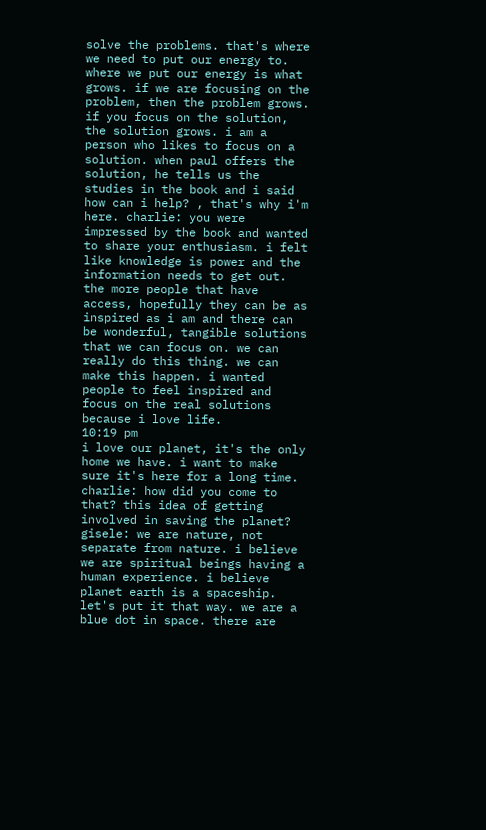solve the problems. that's where we need to put our energy to. where we put our energy is what grows. if we are focusing on the problem, then the problem grows. if you focus on the solution, the solution grows. i am a person who likes to focus on a solution. when paul offers the solution, he tells us the studies in the book and i said how can i help? , that's why i'm here. charlie: you were impressed by the book and wanted to share your enthusiasm. i felt like knowledge is power and the information needs to get out. the more people that have access, hopefully they can be as inspired as i am and there can be wonderful, tangible solutions that we can focus on. we can really do this thing. we can make this happen. i wanted people to feel inspired and focus on the real solutions because i love life.
10:19 pm
i love our planet, it's the only home we have. i want to make sure it's here for a long time. charlie: how did you come to that? this idea of getting involved in saving the planet? gisele: we are nature, not separate from nature. i believe we are spiritual beings having a human experience. i believe planet earth is a spaceship. let's put it that way. we are a blue dot in space. there are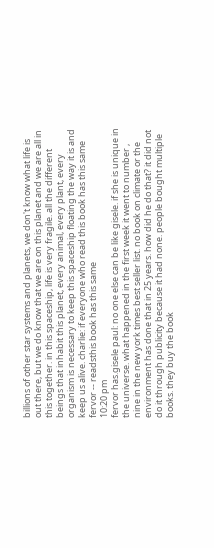billions of other star systems and planets, we don't know what life is out there, but we do know that we are on this planet and we are all in this together. in this spaceship, life is very fragile. all the different beings that inhabit this planet, every animal, every plant, every organism is necessary to keep this spaceship floating the way it is and keep us alive. charlie: if everyone who read this book has this same fervor -- readsthis book has this same
10:20 pm
fervor has.gisele paul: no one else can be like gisele. if she is unique in the universe. what happened in the first week it went to number , nine in the new york times best seller list. no book on climate or the environment has done that in 25 years. how did he do that? it did not do it through publicity because it had none. people bought multiple books. they buy the book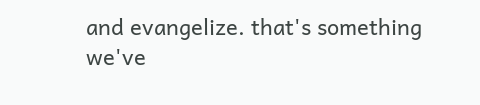and evangelize. that's something we've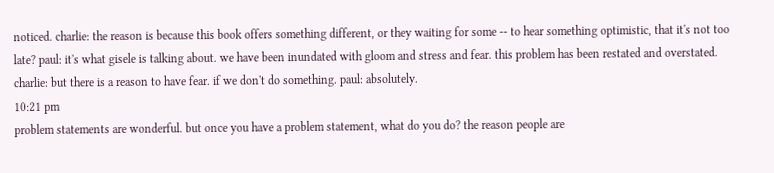noticed. charlie: the reason is because this book offers something different, or they waiting for some -- to hear something optimistic, that it's not too late? paul: it's what gisele is talking about. we have been inundated with gloom and stress and fear. this problem has been restated and overstated. charlie: but there is a reason to have fear. if we don't do something. paul: absolutely.
10:21 pm
problem statements are wonderful. but once you have a problem statement, what do you do? the reason people are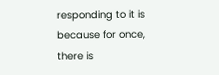responding to it is because for once, there is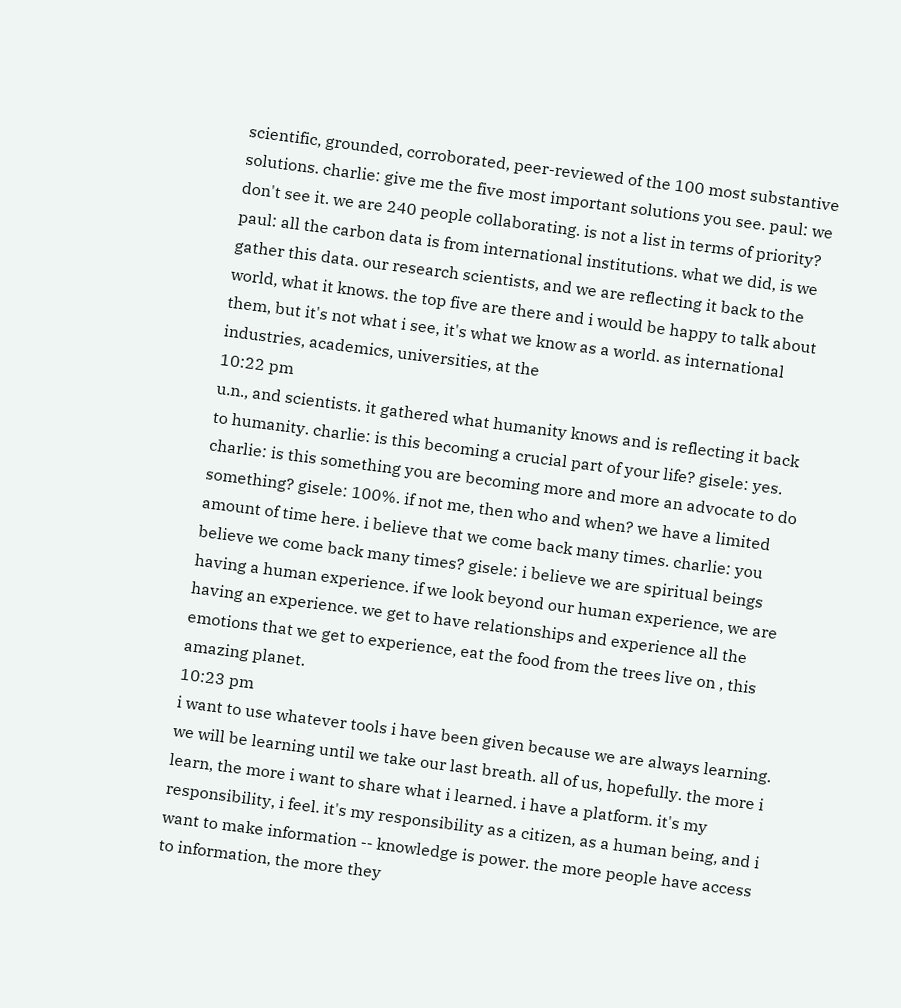scientific, grounded, corroborated, peer-reviewed of the 100 most substantive solutions. charlie: give me the five most important solutions you see. paul: we don't see it. we are 240 people collaborating. is not a list in terms of priority? paul: all the carbon data is from international institutions. what we did, is we gather this data. our research scientists, and we are reflecting it back to the world, what it knows. the top five are there and i would be happy to talk about them, but it's not what i see, it's what we know as a world. as international industries, academics, universities, at the
10:22 pm
u.n., and scientists. it gathered what humanity knows and is reflecting it back to humanity. charlie: is this becoming a crucial part of your life? gisele: yes. charlie: is this something you are becoming more and more an advocate to do something? gisele: 100%. if not me, then who and when? we have a limited amount of time here. i believe that we come back many times. charlie: you believe we come back many times? gisele: i believe we are spiritual beings having a human experience. if we look beyond our human experience, we are having an experience. we get to have relationships and experience all the emotions that we get to experience, eat the food from the trees live on , this amazing planet.
10:23 pm
i want to use whatever tools i have been given because we are always learning. we will be learning until we take our last breath. all of us, hopefully. the more i learn, the more i want to share what i learned. i have a platform. it's my responsibility, i feel. it's my responsibility as a citizen, as a human being, and i want to make information -- knowledge is power. the more people have access to information, the more they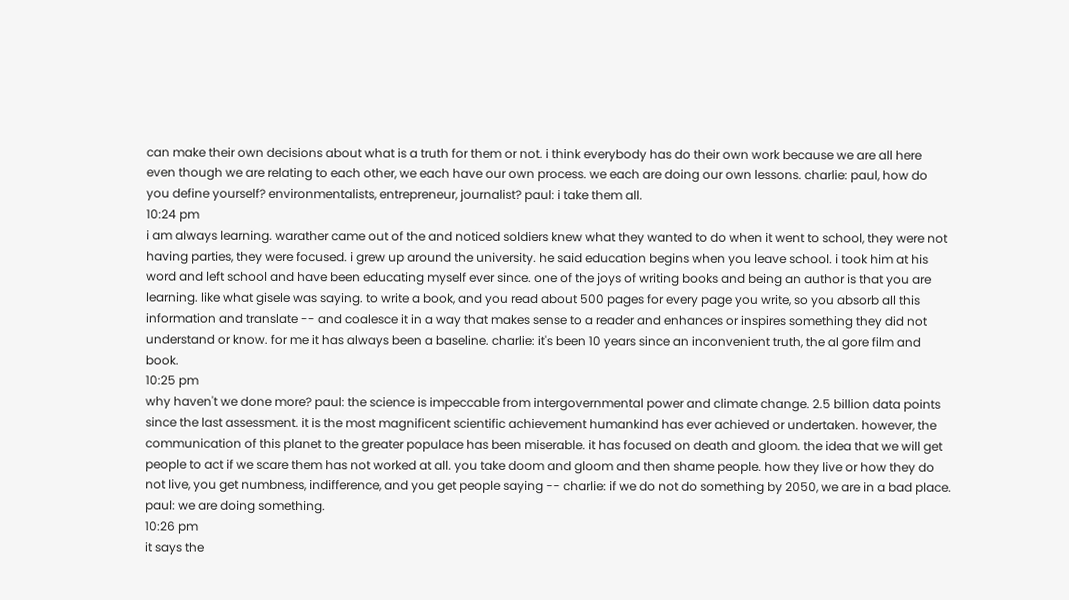can make their own decisions about what is a truth for them or not. i think everybody has do their own work because we are all here even though we are relating to each other, we each have our own process. we each are doing our own lessons. charlie: paul, how do you define yourself? environmentalists, entrepreneur, journalist? paul: i take them all.
10:24 pm
i am always learning. warather came out of the and noticed soldiers knew what they wanted to do when it went to school, they were not having parties, they were focused. i grew up around the university. he said education begins when you leave school. i took him at his word and left school and have been educating myself ever since. one of the joys of writing books and being an author is that you are learning. like what gisele was saying. to write a book, and you read about 500 pages for every page you write, so you absorb all this information and translate -- and coalesce it in a way that makes sense to a reader and enhances or inspires something they did not understand or know. for me it has always been a baseline. charlie: it's been 10 years since an inconvenient truth, the al gore film and book.
10:25 pm
why haven't we done more? paul: the science is impeccable from intergovernmental power and climate change. 2.5 billion data points since the last assessment. it is the most magnificent scientific achievement humankind has ever achieved or undertaken. however, the communication of this planet to the greater populace has been miserable. it has focused on death and gloom. the idea that we will get people to act if we scare them has not worked at all. you take doom and gloom and then shame people. how they live or how they do not live, you get numbness, indifference, and you get people saying -- charlie: if we do not do something by 2050, we are in a bad place. paul: we are doing something.
10:26 pm
it says the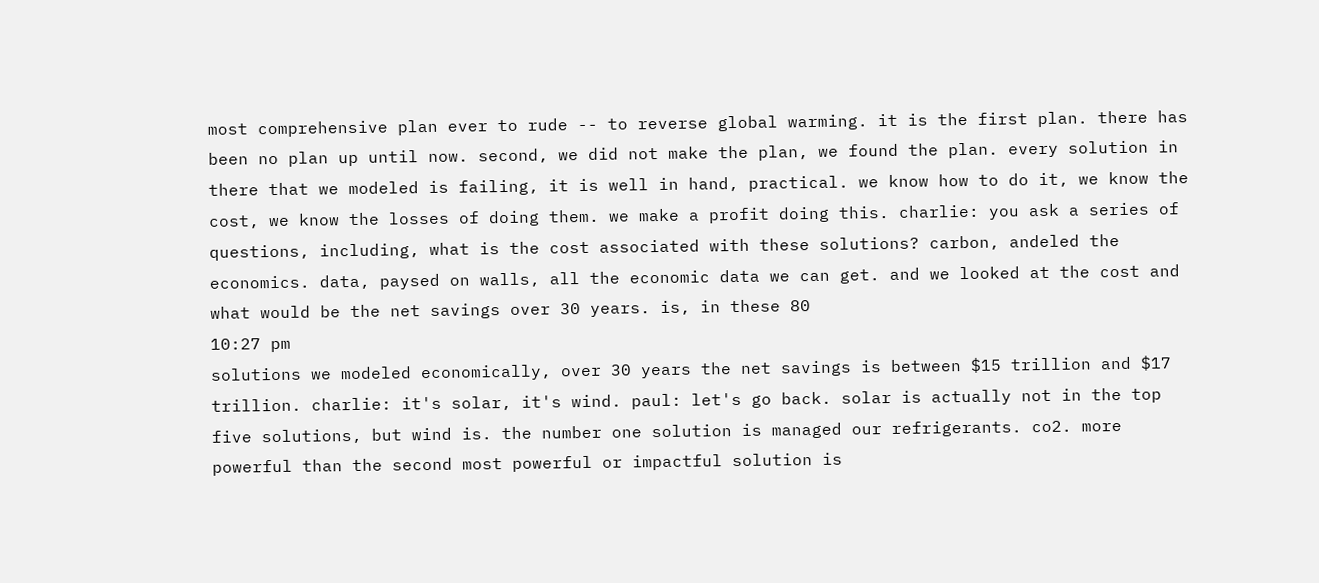most comprehensive plan ever to rude -- to reverse global warming. it is the first plan. there has been no plan up until now. second, we did not make the plan, we found the plan. every solution in there that we modeled is failing, it is well in hand, practical. we know how to do it, we know the cost, we know the losses of doing them. we make a profit doing this. charlie: you ask a series of questions, including, what is the cost associated with these solutions? carbon, andeled the economics. data, paysed on walls, all the economic data we can get. and we looked at the cost and what would be the net savings over 30 years. is, in these 80
10:27 pm
solutions we modeled economically, over 30 years the net savings is between $15 trillion and $17 trillion. charlie: it's solar, it's wind. paul: let's go back. solar is actually not in the top five solutions, but wind is. the number one solution is managed our refrigerants. co2. more powerful than the second most powerful or impactful solution is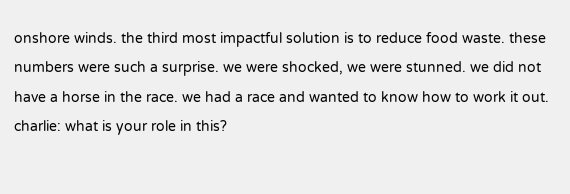onshore winds. the third most impactful solution is to reduce food waste. these numbers were such a surprise. we were shocked, we were stunned. we did not have a horse in the race. we had a race and wanted to know how to work it out. charlie: what is your role in this?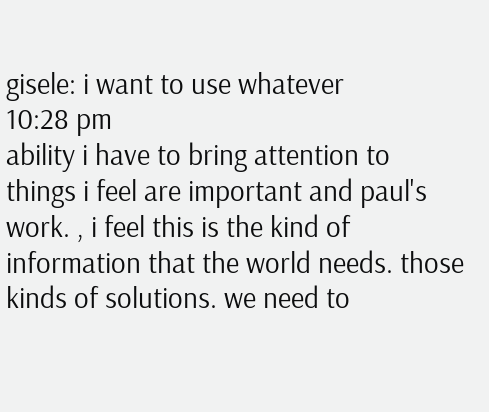gisele: i want to use whatever
10:28 pm
ability i have to bring attention to things i feel are important and paul's work. , i feel this is the kind of information that the world needs. those kinds of solutions. we need to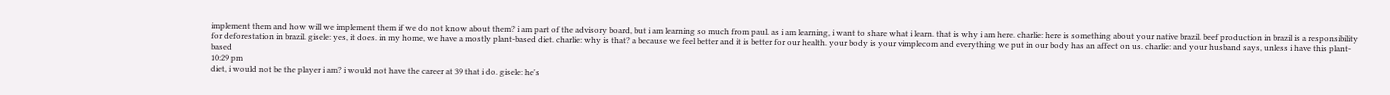implement them and how will we implement them if we do not know about them? i am part of the advisory board, but i am learning so much from paul. as i am learning, i want to share what i learn. that is why i am here. charlie: here is something about your native brazil. beef production in brazil is a responsibility for deforestation in brazil. gisele: yes, it does. in my home, we have a mostly plant-based diet. charlie: why is that? a because we feel better and it is better for our health. your body is your vimplecom and everything we put in our body has an affect on us. charlie: and your husband says, unless i have this plant-based
10:29 pm
diet, i would not be the player i am? i would not have the career at 39 that i do. gisele: he's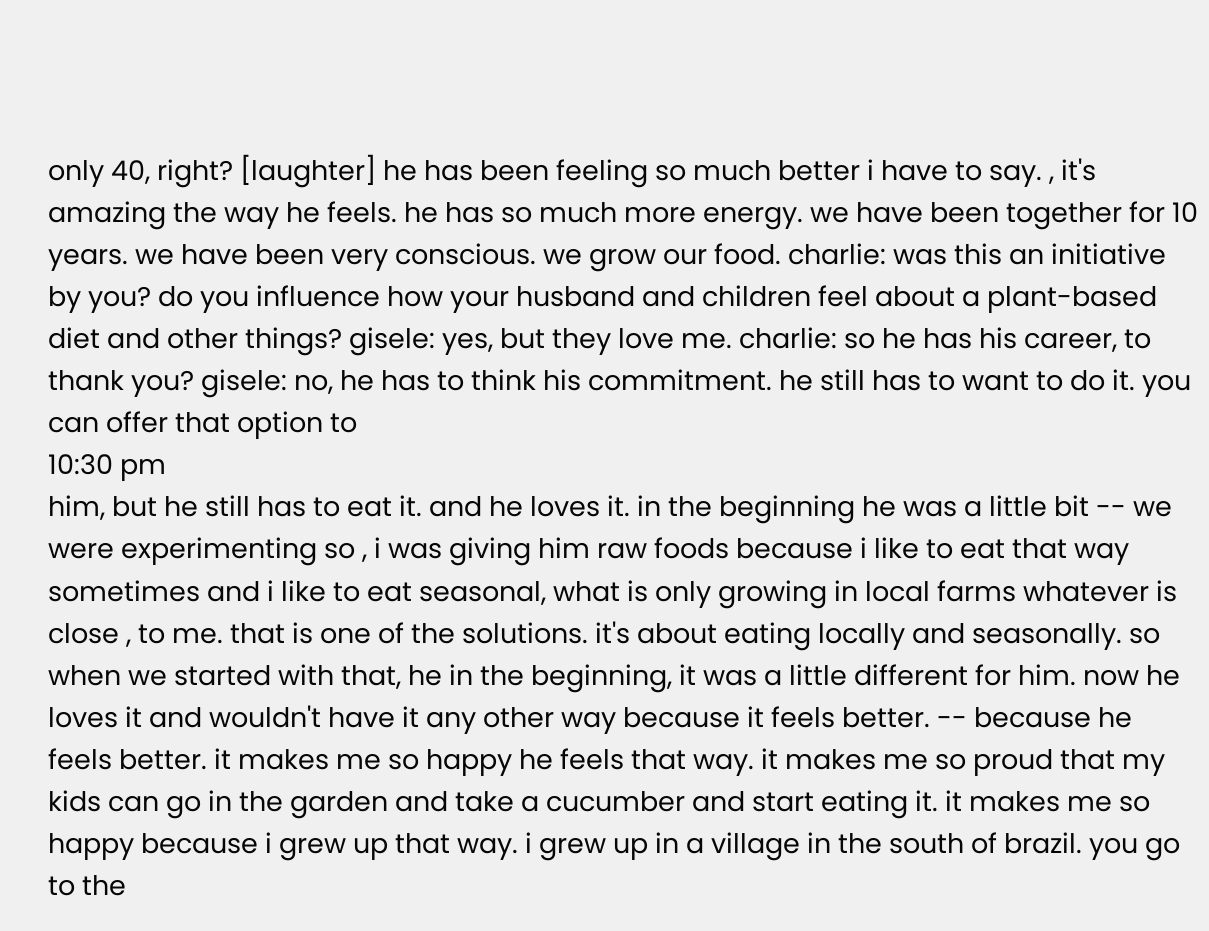only 40, right? [laughter] he has been feeling so much better i have to say. , it's amazing the way he feels. he has so much more energy. we have been together for 10 years. we have been very conscious. we grow our food. charlie: was this an initiative by you? do you influence how your husband and children feel about a plant-based diet and other things? gisele: yes, but they love me. charlie: so he has his career, to thank you? gisele: no, he has to think his commitment. he still has to want to do it. you can offer that option to
10:30 pm
him, but he still has to eat it. and he loves it. in the beginning he was a little bit -- we were experimenting so , i was giving him raw foods because i like to eat that way sometimes and i like to eat seasonal, what is only growing in local farms whatever is close , to me. that is one of the solutions. it's about eating locally and seasonally. so when we started with that, he in the beginning, it was a little different for him. now he loves it and wouldn't have it any other way because it feels better. -- because he feels better. it makes me so happy he feels that way. it makes me so proud that my kids can go in the garden and take a cucumber and start eating it. it makes me so happy because i grew up that way. i grew up in a village in the south of brazil. you go to the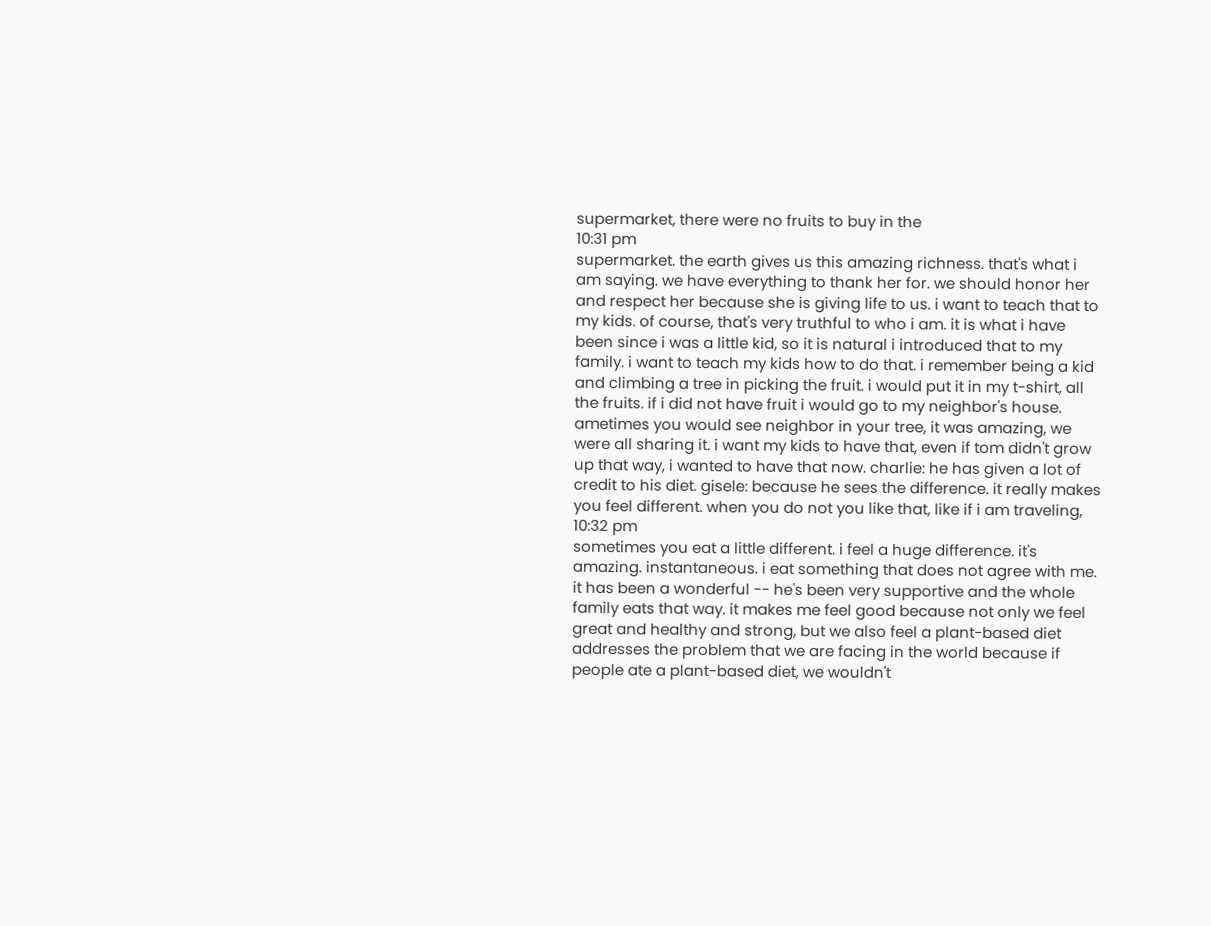supermarket, there were no fruits to buy in the
10:31 pm
supermarket. the earth gives us this amazing richness. that's what i am saying. we have everything to thank her for. we should honor her and respect her because she is giving life to us. i want to teach that to my kids. of course, that's very truthful to who i am. it is what i have been since i was a little kid, so it is natural i introduced that to my family. i want to teach my kids how to do that. i remember being a kid and climbing a tree in picking the fruit. i would put it in my t-shirt, all the fruits. if i did not have fruit i would go to my neighbor's house. ametimes you would see neighbor in your tree, it was amazing, we were all sharing it. i want my kids to have that, even if tom didn't grow up that way, i wanted to have that now. charlie: he has given a lot of credit to his diet. gisele: because he sees the difference. it really makes you feel different. when you do not you like that, like if i am traveling,
10:32 pm
sometimes you eat a little different. i feel a huge difference. it's amazing. instantaneous. i eat something that does not agree with me. it has been a wonderful -- he's been very supportive and the whole family eats that way. it makes me feel good because not only we feel great and healthy and strong, but we also feel a plant-based diet addresses the problem that we are facing in the world because if people ate a plant-based diet, we wouldn't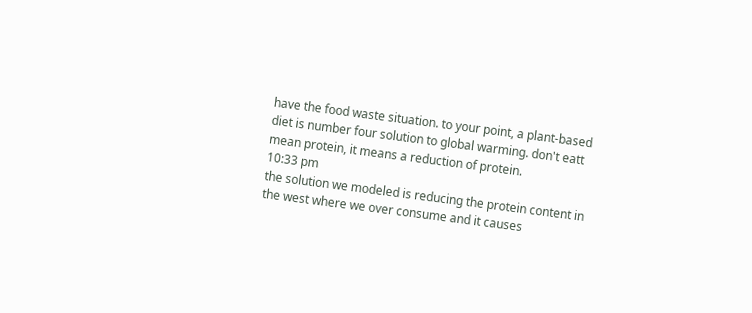have the food waste situation. to your point, a plant-based diet is number four solution to global warming. don't eatt mean protein, it means a reduction of protein.
10:33 pm
the solution we modeled is reducing the protein content in the west where we over consume and it causes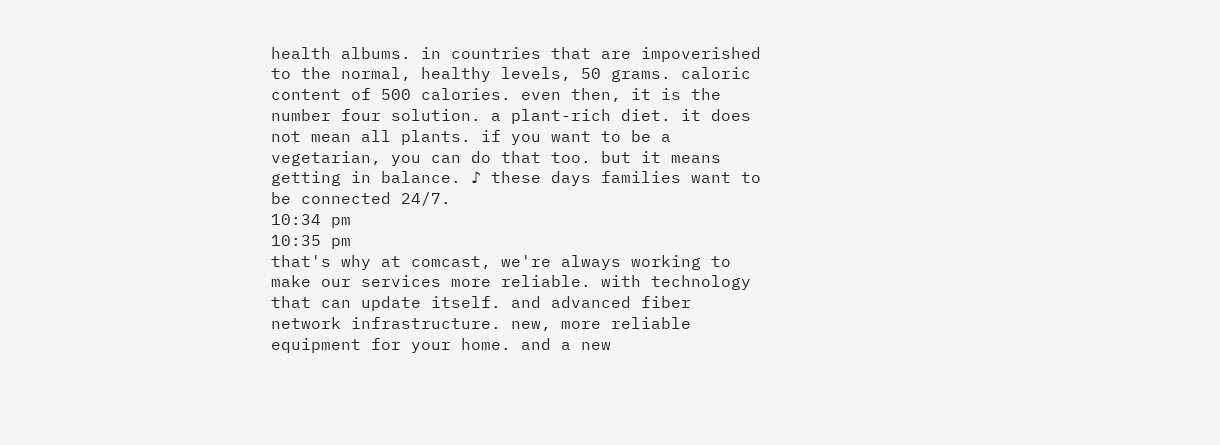health albums. in countries that are impoverished to the normal, healthy levels, 50 grams. caloric content of 500 calories. even then, it is the number four solution. a plant-rich diet. it does not mean all plants. if you want to be a vegetarian, you can do that too. but it means getting in balance. ♪ these days families want to be connected 24/7.
10:34 pm
10:35 pm
that's why at comcast, we're always working to make our services more reliable. with technology that can update itself. and advanced fiber network infrastructure. new, more reliable equipment for your home. and a new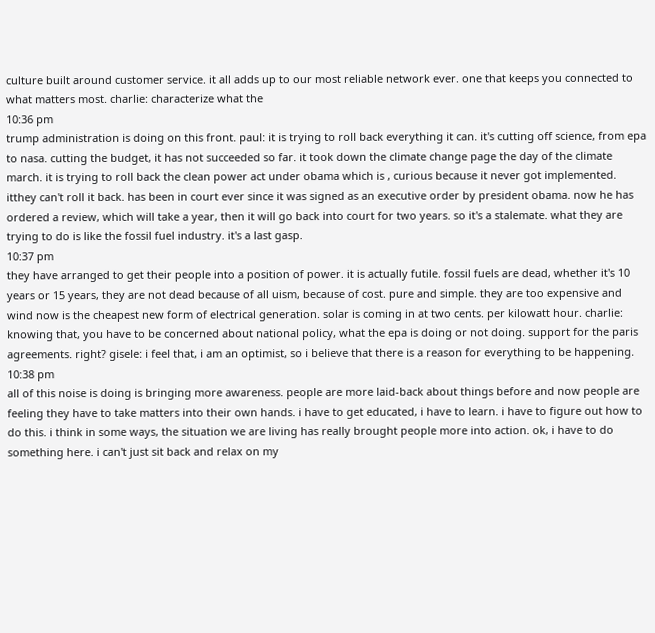culture built around customer service. it all adds up to our most reliable network ever. one that keeps you connected to what matters most. charlie: characterize what the
10:36 pm
trump administration is doing on this front. paul: it is trying to roll back everything it can. it's cutting off science, from epa to nasa. cutting the budget, it has not succeeded so far. it took down the climate change page the day of the climate march. it is trying to roll back the clean power act under obama which is , curious because it never got implemented. itthey can't roll it back. has been in court ever since it was signed as an executive order by president obama. now he has ordered a review, which will take a year, then it will go back into court for two years. so it's a stalemate. what they are trying to do is like the fossil fuel industry. it's a last gasp.
10:37 pm
they have arranged to get their people into a position of power. it is actually futile. fossil fuels are dead, whether it's 10 years or 15 years, they are not dead because of all uism, because of cost. pure and simple. they are too expensive and wind now is the cheapest new form of electrical generation. solar is coming in at two cents. per kilowatt hour. charlie: knowing that, you have to be concerned about national policy, what the epa is doing or not doing. support for the paris agreements. right? gisele: i feel that, i am an optimist, so i believe that there is a reason for everything to be happening.
10:38 pm
all of this noise is doing is bringing more awareness. people are more laid-back about things before and now people are feeling they have to take matters into their own hands. i have to get educated, i have to learn. i have to figure out how to do this. i think in some ways, the situation we are living has really brought people more into action. ok, i have to do something here. i can't just sit back and relax on my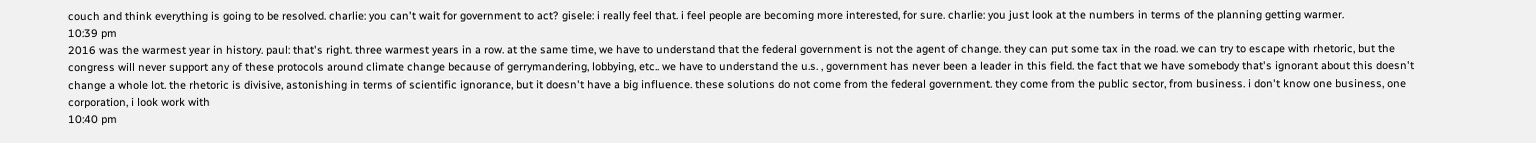couch and think everything is going to be resolved. charlie: you can't wait for government to act? gisele: i really feel that. i feel people are becoming more interested, for sure. charlie: you just look at the numbers in terms of the planning getting warmer.
10:39 pm
2016 was the warmest year in history. paul: that's right. three warmest years in a row. at the same time, we have to understand that the federal government is not the agent of change. they can put some tax in the road. we can try to escape with rhetoric, but the congress will never support any of these protocols around climate change because of gerrymandering, lobbying, etc.. we have to understand the u.s. , government has never been a leader in this field. the fact that we have somebody that's ignorant about this doesn't change a whole lot. the rhetoric is divisive, astonishing in terms of scientific ignorance, but it doesn't have a big influence. these solutions do not come from the federal government. they come from the public sector, from business. i don't know one business, one corporation, i look work with
10:40 pm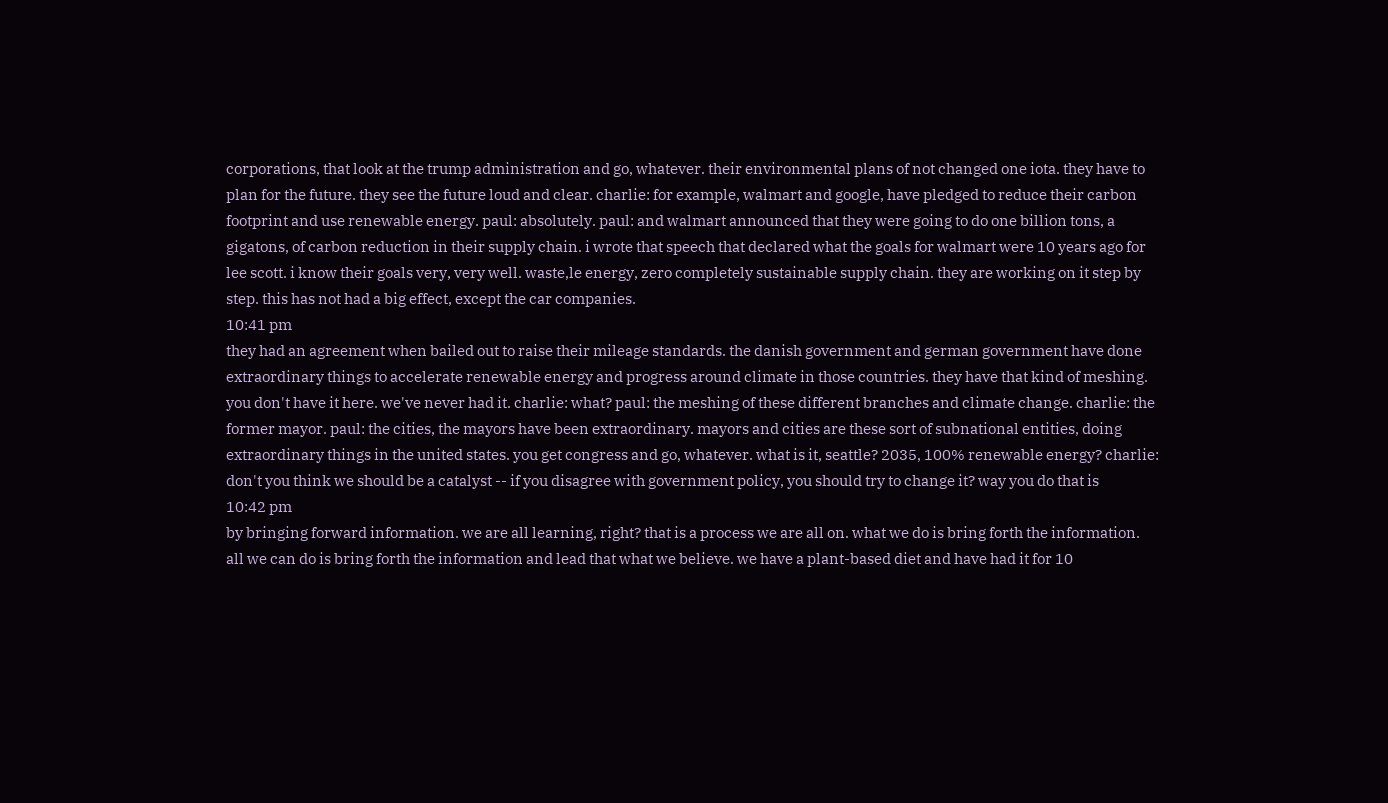corporations, that look at the trump administration and go, whatever. their environmental plans of not changed one iota. they have to plan for the future. they see the future loud and clear. charlie: for example, walmart and google, have pledged to reduce their carbon footprint and use renewable energy. paul: absolutely. paul: and walmart announced that they were going to do one billion tons, a gigatons, of carbon reduction in their supply chain. i wrote that speech that declared what the goals for walmart were 10 years ago for lee scott. i know their goals very, very well. waste,le energy, zero completely sustainable supply chain. they are working on it step by step. this has not had a big effect, except the car companies.
10:41 pm
they had an agreement when bailed out to raise their mileage standards. the danish government and german government have done extraordinary things to accelerate renewable energy and progress around climate in those countries. they have that kind of meshing. you don't have it here. we've never had it. charlie: what? paul: the meshing of these different branches and climate change. charlie: the former mayor. paul: the cities, the mayors have been extraordinary. mayors and cities are these sort of subnational entities, doing extraordinary things in the united states. you get congress and go, whatever. what is it, seattle? 2035, 100% renewable energy? charlie: don't you think we should be a catalyst -- if you disagree with government policy, you should try to change it? way you do that is
10:42 pm
by bringing forward information. we are all learning, right? that is a process we are all on. what we do is bring forth the information. all we can do is bring forth the information and lead that what we believe. we have a plant-based diet and have had it for 10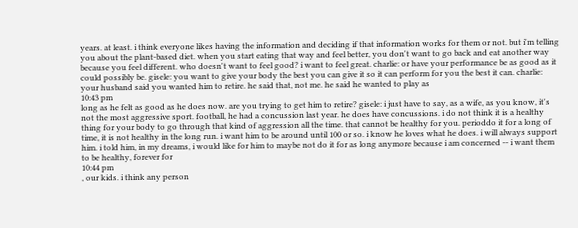years. at least. i think everyone likes having the information and deciding if that information works for them or not. but i'm telling you about the plant-based diet. when you start eating that way and feel better, you don't want to go back and eat another way because you feel different. who doesn't want to feel good? i want to feel great. charlie: or have your performance be as good as it could possibly be. gisele: you want to give your body the best you can give it so it can perform for you the best it can. charlie: your husband said you wanted him to retire. he said that, not me. he said he wanted to play as
10:43 pm
long as he felt as good as he does now. are you trying to get him to retire? gisele: i just have to say, as a wife, as you know, it's not the most aggressive sport. football, he had a concussion last year. he does have concussions. i do not think it is a healthy thing for your body to go through that kind of aggression all the time. that cannot be healthy for you. perioddo it for a long of time, it is not healthy in the long run. i want him to be around until 100 or so. i know he loves what he does. i will always support him. i told him, in my dreams, i would like for him to maybe not do it for as long anymore because i am concerned -- i want them to be healthy, forever for
10:44 pm
, our kids. i think any person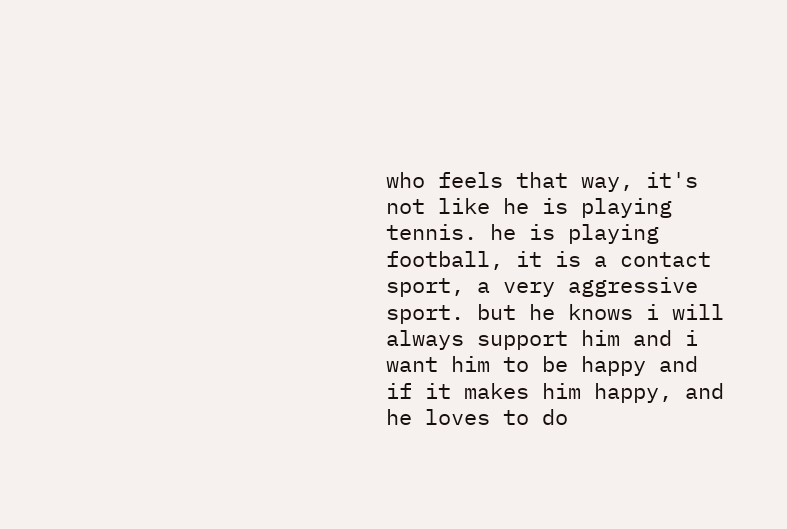who feels that way, it's not like he is playing tennis. he is playing football, it is a contact sport, a very aggressive sport. but he knows i will always support him and i want him to be happy and if it makes him happy, and he loves to do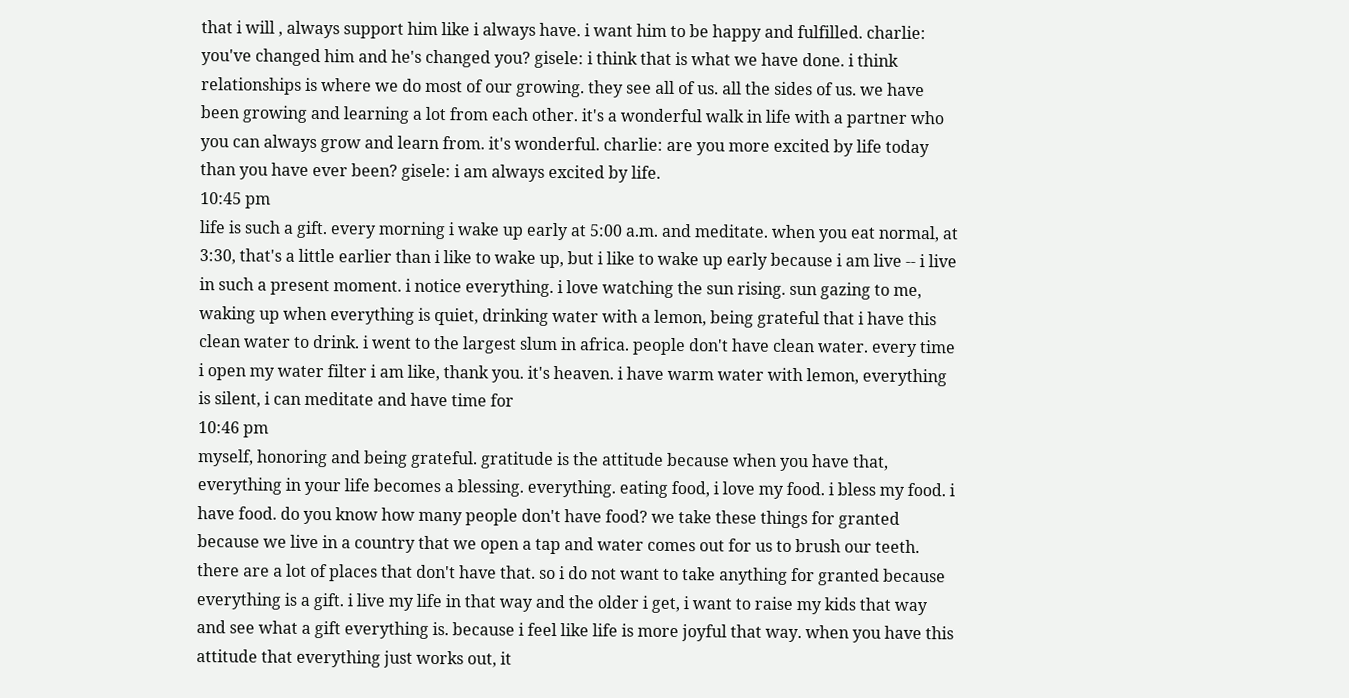that i will , always support him like i always have. i want him to be happy and fulfilled. charlie: you've changed him and he's changed you? gisele: i think that is what we have done. i think relationships is where we do most of our growing. they see all of us. all the sides of us. we have been growing and learning a lot from each other. it's a wonderful walk in life with a partner who you can always grow and learn from. it's wonderful. charlie: are you more excited by life today than you have ever been? gisele: i am always excited by life.
10:45 pm
life is such a gift. every morning i wake up early at 5:00 a.m. and meditate. when you eat normal, at 3:30, that's a little earlier than i like to wake up, but i like to wake up early because i am live -- i live in such a present moment. i notice everything. i love watching the sun rising. sun gazing to me, waking up when everything is quiet, drinking water with a lemon, being grateful that i have this clean water to drink. i went to the largest slum in africa. people don't have clean water. every time i open my water filter i am like, thank you. it's heaven. i have warm water with lemon, everything is silent, i can meditate and have time for
10:46 pm
myself, honoring and being grateful. gratitude is the attitude because when you have that, everything in your life becomes a blessing. everything. eating food, i love my food. i bless my food. i have food. do you know how many people don't have food? we take these things for granted because we live in a country that we open a tap and water comes out for us to brush our teeth. there are a lot of places that don't have that. so i do not want to take anything for granted because everything is a gift. i live my life in that way and the older i get, i want to raise my kids that way and see what a gift everything is. because i feel like life is more joyful that way. when you have this attitude that everything just works out, it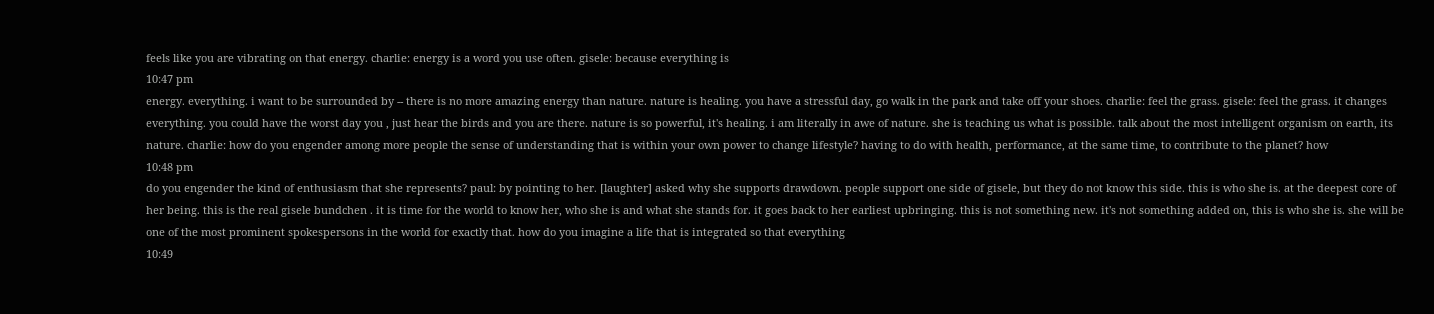feels like you are vibrating on that energy. charlie: energy is a word you use often. gisele: because everything is
10:47 pm
energy. everything. i want to be surrounded by -- there is no more amazing energy than nature. nature is healing. you have a stressful day, go walk in the park and take off your shoes. charlie: feel the grass. gisele: feel the grass. it changes everything. you could have the worst day you , just hear the birds and you are there. nature is so powerful, it's healing. i am literally in awe of nature. she is teaching us what is possible. talk about the most intelligent organism on earth, its nature. charlie: how do you engender among more people the sense of understanding that is within your own power to change lifestyle? having to do with health, performance, at the same time, to contribute to the planet? how
10:48 pm
do you engender the kind of enthusiasm that she represents? paul: by pointing to her. [laughter] asked why she supports drawdown. people support one side of gisele, but they do not know this side. this is who she is. at the deepest core of her being. this is the real gisele bundchen . it is time for the world to know her, who she is and what she stands for. it goes back to her earliest upbringing. this is not something new. it's not something added on, this is who she is. she will be one of the most prominent spokespersons in the world for exactly that. how do you imagine a life that is integrated so that everything
10:49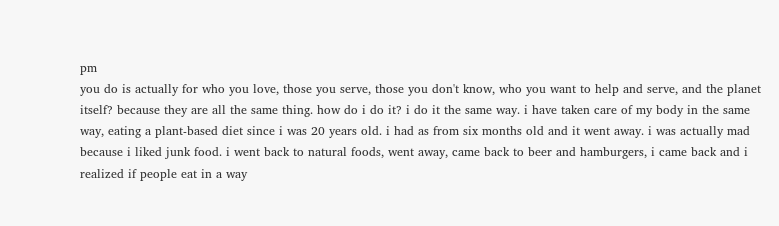pm
you do is actually for who you love, those you serve, those you don't know, who you want to help and serve, and the planet itself? because they are all the same thing. how do i do it? i do it the same way. i have taken care of my body in the same way, eating a plant-based diet since i was 20 years old. i had as from six months old and it went away. i was actually mad because i liked junk food. i went back to natural foods, went away, came back to beer and hamburgers, i came back and i realized if people eat in a way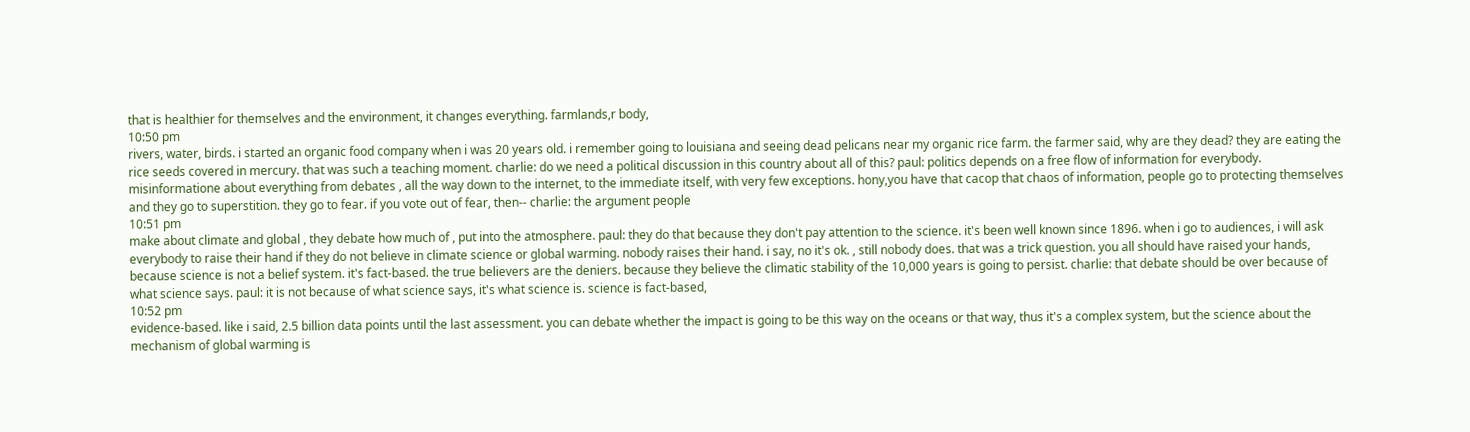that is healthier for themselves and the environment, it changes everything. farmlands,r body,
10:50 pm
rivers, water, birds. i started an organic food company when i was 20 years old. i remember going to louisiana and seeing dead pelicans near my organic rice farm. the farmer said, why are they dead? they are eating the rice seeds covered in mercury. that was such a teaching moment. charlie: do we need a political discussion in this country about all of this? paul: politics depends on a free flow of information for everybody. misinformatione about everything from debates , all the way down to the internet, to the immediate itself, with very few exceptions. hony,you have that cacop that chaos of information, people go to protecting themselves and they go to superstition. they go to fear. if you vote out of fear, then-- charlie: the argument people
10:51 pm
make about climate and global , they debate how much of , put into the atmosphere. paul: they do that because they don't pay attention to the science. it's been well known since 1896. when i go to audiences, i will ask everybody to raise their hand if they do not believe in climate science or global warming. nobody raises their hand. i say, no it's ok. , still nobody does. that was a trick question. you all should have raised your hands, because science is not a belief system. it's fact-based. the true believers are the deniers. because they believe the climatic stability of the 10,000 years is going to persist. charlie: that debate should be over because of what science says. paul: it is not because of what science says, it's what science is. science is fact-based,
10:52 pm
evidence-based. like i said, 2.5 billion data points until the last assessment. you can debate whether the impact is going to be this way on the oceans or that way, thus it's a complex system, but the science about the mechanism of global warming is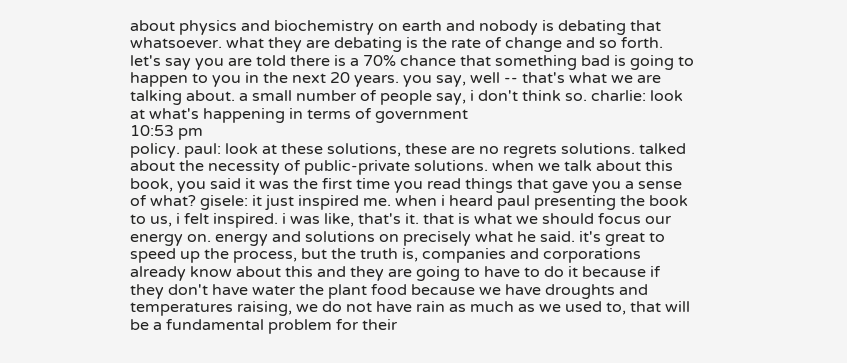about physics and biochemistry on earth and nobody is debating that whatsoever. what they are debating is the rate of change and so forth. let's say you are told there is a 70% chance that something bad is going to happen to you in the next 20 years. you say, well -- that's what we are talking about. a small number of people say, i don't think so. charlie: look at what's happening in terms of government
10:53 pm
policy. paul: look at these solutions, these are no regrets solutions. talked about the necessity of public-private solutions. when we talk about this book, you said it was the first time you read things that gave you a sense of what? gisele: it just inspired me. when i heard paul presenting the book to us, i felt inspired. i was like, that's it. that is what we should focus our energy on. energy and solutions on precisely what he said. it's great to speed up the process, but the truth is, companies and corporations already know about this and they are going to have to do it because if they don't have water the plant food because we have droughts and temperatures raising, we do not have rain as much as we used to, that will be a fundamental problem for their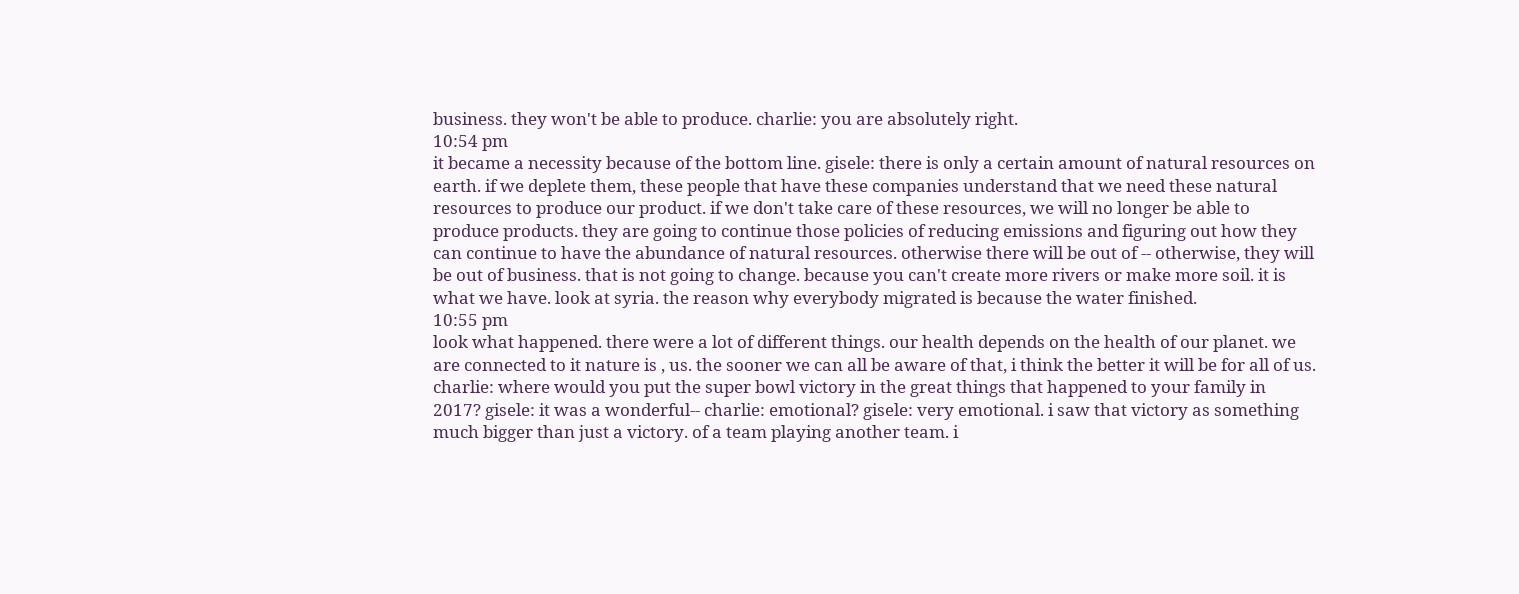business. they won't be able to produce. charlie: you are absolutely right.
10:54 pm
it became a necessity because of the bottom line. gisele: there is only a certain amount of natural resources on earth. if we deplete them, these people that have these companies understand that we need these natural resources to produce our product. if we don't take care of these resources, we will no longer be able to produce products. they are going to continue those policies of reducing emissions and figuring out how they can continue to have the abundance of natural resources. otherwise there will be out of -- otherwise, they will be out of business. that is not going to change. because you can't create more rivers or make more soil. it is what we have. look at syria. the reason why everybody migrated is because the water finished.
10:55 pm
look what happened. there were a lot of different things. our health depends on the health of our planet. we are connected to it nature is , us. the sooner we can all be aware of that, i think the better it will be for all of us. charlie: where would you put the super bowl victory in the great things that happened to your family in 2017? gisele: it was a wonderful-- charlie: emotional? gisele: very emotional. i saw that victory as something much bigger than just a victory. of a team playing another team. i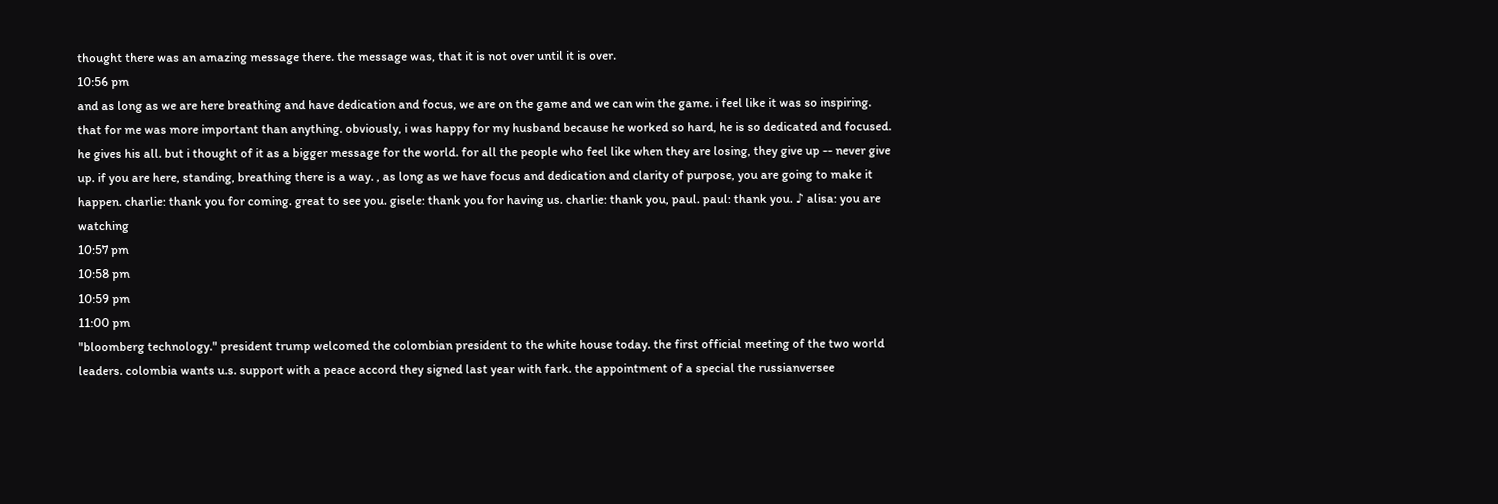thought there was an amazing message there. the message was, that it is not over until it is over.
10:56 pm
and as long as we are here breathing and have dedication and focus, we are on the game and we can win the game. i feel like it was so inspiring. that for me was more important than anything. obviously, i was happy for my husband because he worked so hard, he is so dedicated and focused. he gives his all. but i thought of it as a bigger message for the world. for all the people who feel like when they are losing, they give up -- never give up. if you are here, standing, breathing there is a way. , as long as we have focus and dedication and clarity of purpose, you are going to make it happen. charlie: thank you for coming. great to see you. gisele: thank you for having us. charlie: thank you, paul. paul: thank you. ♪ alisa: you are watching
10:57 pm
10:58 pm
10:59 pm
11:00 pm
"bloomberg technology." president trump welcomed the colombian president to the white house today. the first official meeting of the two world leaders. colombia wants u.s. support with a peace accord they signed last year with fark. the appointment of a special the russianversee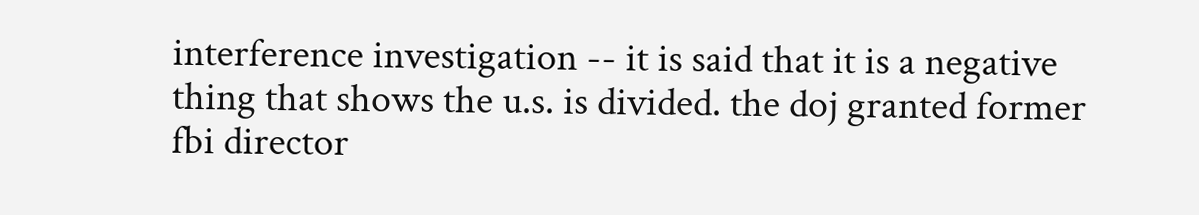interference investigation -- it is said that it is a negative thing that shows the u.s. is divided. the doj granted former fbi director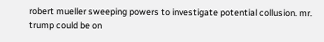robert mueller sweeping powers to investigate potential collusion. mr. trump could be on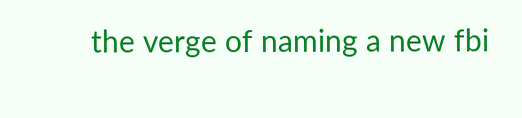the verge of naming a new fbi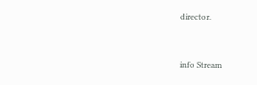director.


info Stream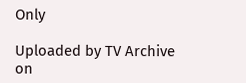Only

Uploaded by TV Archive on